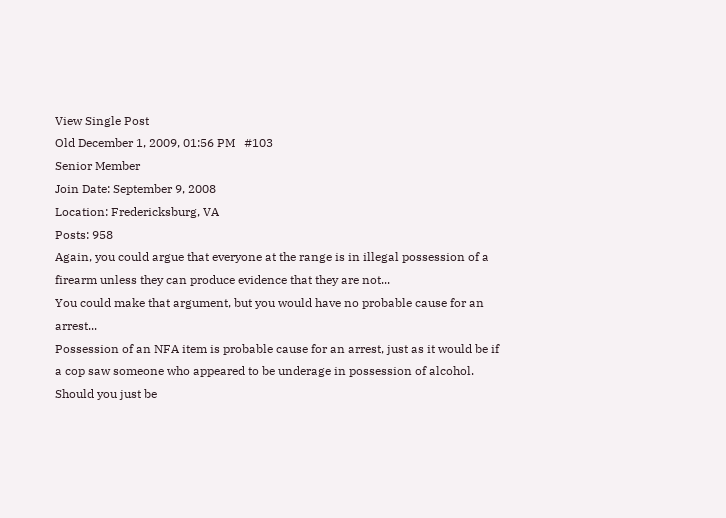View Single Post
Old December 1, 2009, 01:56 PM   #103
Senior Member
Join Date: September 9, 2008
Location: Fredericksburg, VA
Posts: 958
Again, you could argue that everyone at the range is in illegal possession of a firearm unless they can produce evidence that they are not...
You could make that argument, but you would have no probable cause for an arrest...
Possession of an NFA item is probable cause for an arrest, just as it would be if a cop saw someone who appeared to be underage in possession of alcohol. Should you just be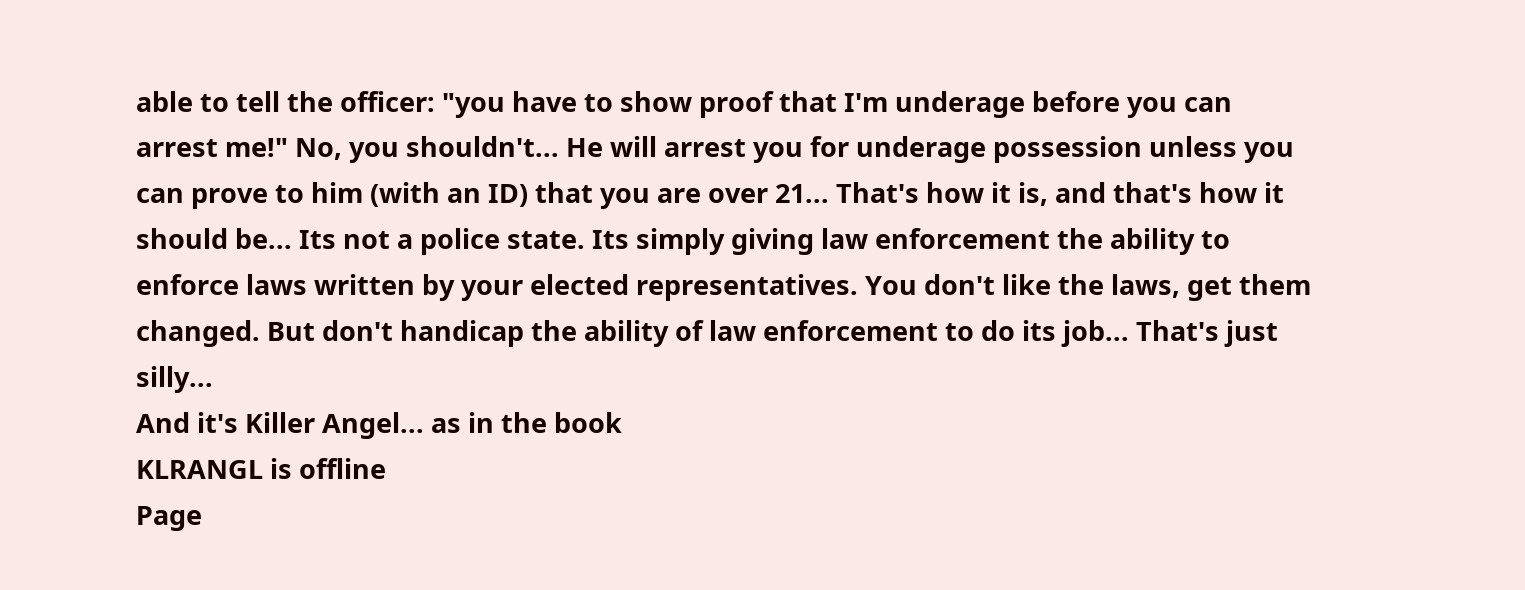able to tell the officer: "you have to show proof that I'm underage before you can arrest me!" No, you shouldn't... He will arrest you for underage possession unless you can prove to him (with an ID) that you are over 21... That's how it is, and that's how it should be... Its not a police state. Its simply giving law enforcement the ability to enforce laws written by your elected representatives. You don't like the laws, get them changed. But don't handicap the ability of law enforcement to do its job... That's just silly...
And it's Killer Angel... as in the book
KLRANGL is offline
Page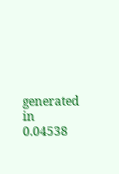generated in 0.04538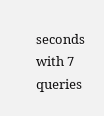seconds with 7 queries